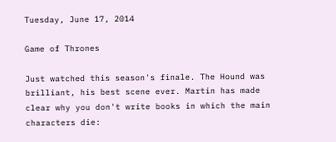Tuesday, June 17, 2014

Game of Thrones

Just watched this season's finale. The Hound was brilliant, his best scene ever. Martin has made clear why you don't write books in which the main characters die: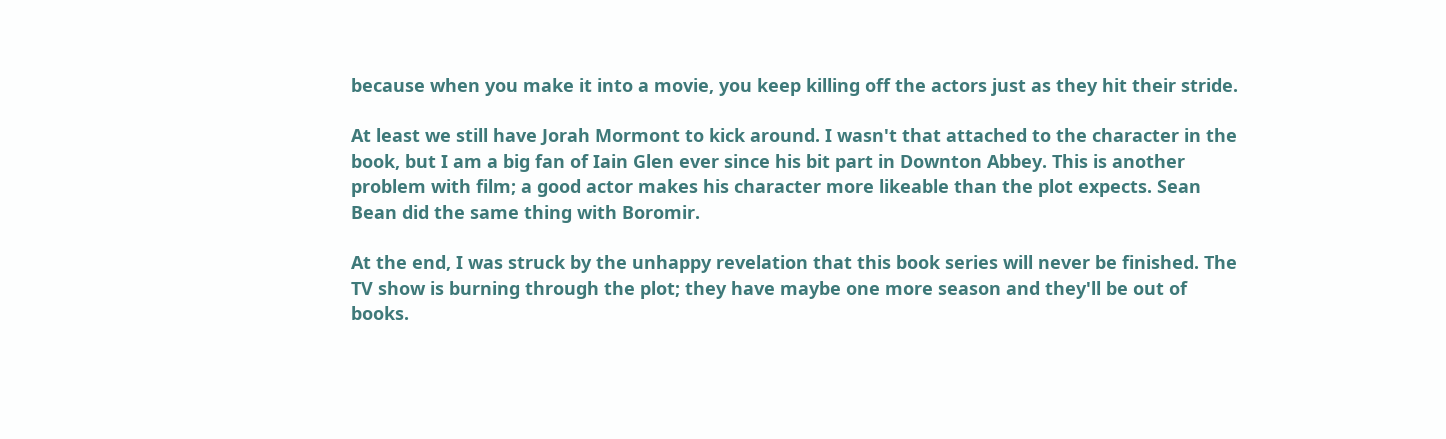because when you make it into a movie, you keep killing off the actors just as they hit their stride.

At least we still have Jorah Mormont to kick around. I wasn't that attached to the character in the book, but I am a big fan of Iain Glen ever since his bit part in Downton Abbey. This is another problem with film; a good actor makes his character more likeable than the plot expects. Sean Bean did the same thing with Boromir.

At the end, I was struck by the unhappy revelation that this book series will never be finished. The TV show is burning through the plot; they have maybe one more season and they'll be out of books.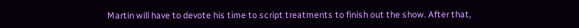Martin will have to devote his time to script treatments to finish out the show. After that,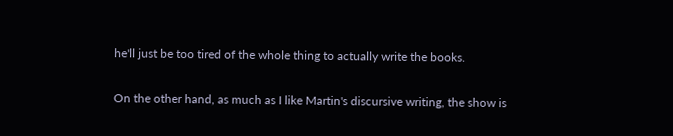he'll just be too tired of the whole thing to actually write the books.

On the other hand, as much as I like Martin's discursive writing, the show is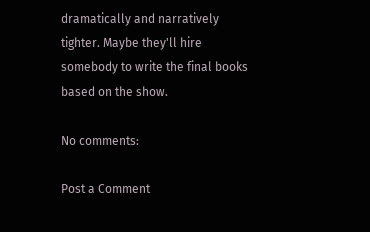dramatically and narratively tighter. Maybe they'll hire somebody to write the final books based on the show.

No comments:

Post a Comment